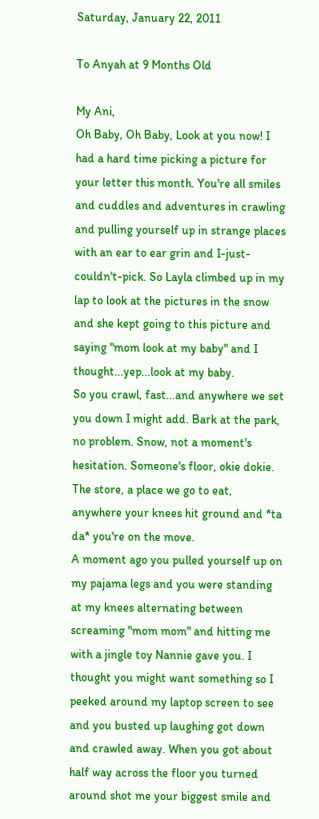Saturday, January 22, 2011

To Anyah at 9 Months Old

My Ani,
Oh Baby, Oh Baby, Look at you now! I had a hard time picking a picture for your letter this month. You're all smiles and cuddles and adventures in crawling and pulling yourself up in strange places with an ear to ear grin and I-just-couldn't-pick. So Layla climbed up in my lap to look at the pictures in the snow and she kept going to this picture and saying "mom look at my baby" and I thought...yep...look at my baby.
So you crawl, fast...and anywhere we set you down I might add. Bark at the park, no problem. Snow, not a moment's hesitation. Someone's floor, okie dokie. The store, a place we go to eat, anywhere your knees hit ground and *ta da* you're on the move.
A moment ago you pulled yourself up on my pajama legs and you were standing at my knees alternating between screaming "mom mom" and hitting me with a jingle toy Nannie gave you. I thought you might want something so I peeked around my laptop screen to see and you busted up laughing got down and crawled away. When you got about half way across the floor you turned around shot me your biggest smile and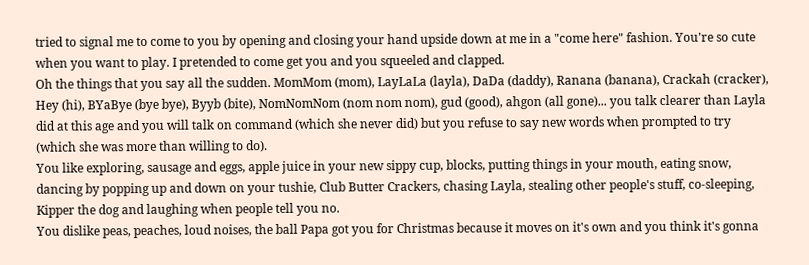tried to signal me to come to you by opening and closing your hand upside down at me in a "come here" fashion. You're so cute when you want to play. I pretended to come get you and you squeeled and clapped.
Oh the things that you say all the sudden. MomMom (mom), LayLaLa (layla), DaDa (daddy), Ranana (banana), Crackah (cracker), Hey (hi), BYaBye (bye bye), Byyb (bite), NomNomNom (nom nom nom), gud (good), ahgon (all gone)... you talk clearer than Layla did at this age and you will talk on command (which she never did) but you refuse to say new words when prompted to try (which she was more than willing to do).
You like exploring, sausage and eggs, apple juice in your new sippy cup, blocks, putting things in your mouth, eating snow, dancing by popping up and down on your tushie, Club Butter Crackers, chasing Layla, stealing other people's stuff, co-sleeping, Kipper the dog and laughing when people tell you no.
You dislike peas, peaches, loud noises, the ball Papa got you for Christmas because it moves on it's own and you think it's gonna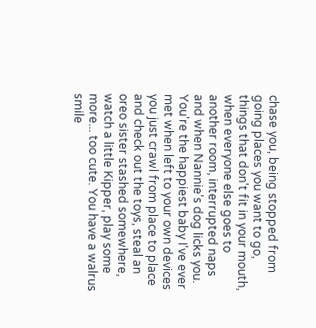chase you, being stopped from going places you want to go, things that don't fit in your mouth, when everyone else goes to another room, interrupted naps and when Nannie's dog licks you.
You're the happiest baby I've ever met when left to your own devices you just crawl from place to place and check out the toys, steal an oreo sister stashed somewhere, watch a little Kipper, play some more... too cute. You have a walrus smile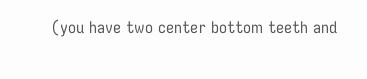(you have two center bottom teeth and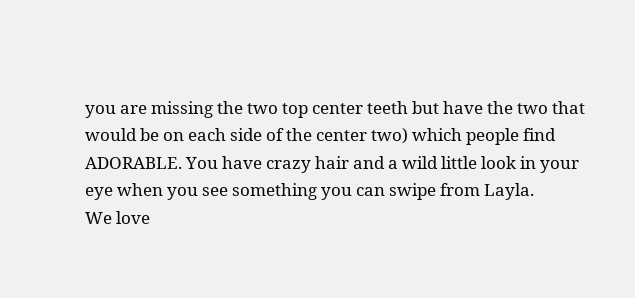you are missing the two top center teeth but have the two that would be on each side of the center two) which people find ADORABLE. You have crazy hair and a wild little look in your eye when you see something you can swipe from Layla.
We love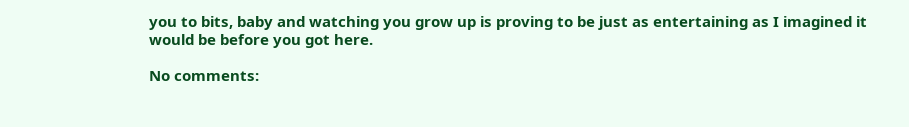you to bits, baby and watching you grow up is proving to be just as entertaining as I imagined it would be before you got here.

No comments: